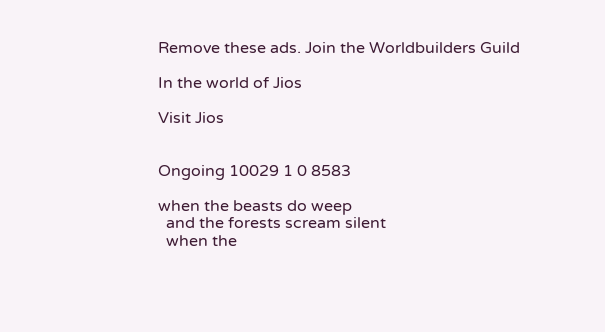Remove these ads. Join the Worldbuilders Guild

In the world of Jios

Visit Jios


Ongoing 10029 1 0 8583

when the beasts do weep
  and the forests scream silent
  when the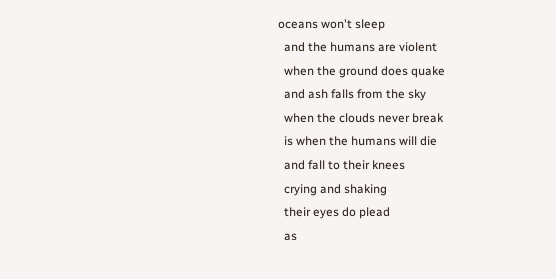oceans won't sleep
  and the humans are violent
  when the ground does quake
  and ash falls from the sky
  when the clouds never break
  is when the humans will die
  and fall to their knees
  crying and shaking
  their eyes do plead
  as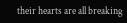their hearts are all breaking